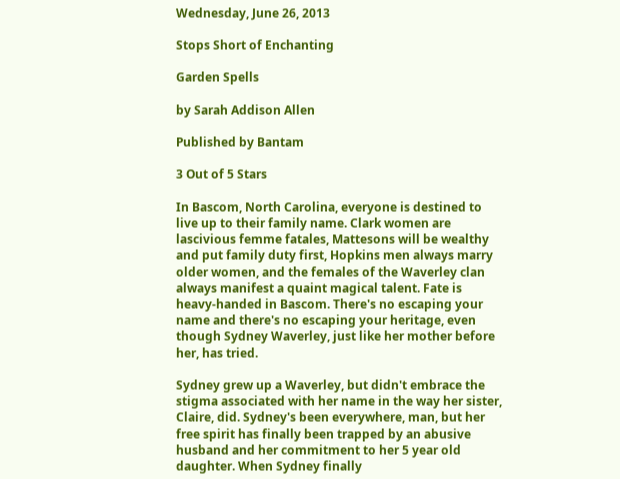Wednesday, June 26, 2013

Stops Short of Enchanting

Garden Spells

by Sarah Addison Allen

Published by Bantam

3 Out of 5 Stars

In Bascom, North Carolina, everyone is destined to live up to their family name. Clark women are lascivious femme fatales, Mattesons will be wealthy and put family duty first, Hopkins men always marry older women, and the females of the Waverley clan always manifest a quaint magical talent. Fate is heavy-handed in Bascom. There's no escaping your name and there's no escaping your heritage, even though Sydney Waverley, just like her mother before her, has tried.

Sydney grew up a Waverley, but didn't embrace the stigma associated with her name in the way her sister, Claire, did. Sydney's been everywhere, man, but her free spirit has finally been trapped by an abusive husband and her commitment to her 5 year old daughter. When Sydney finally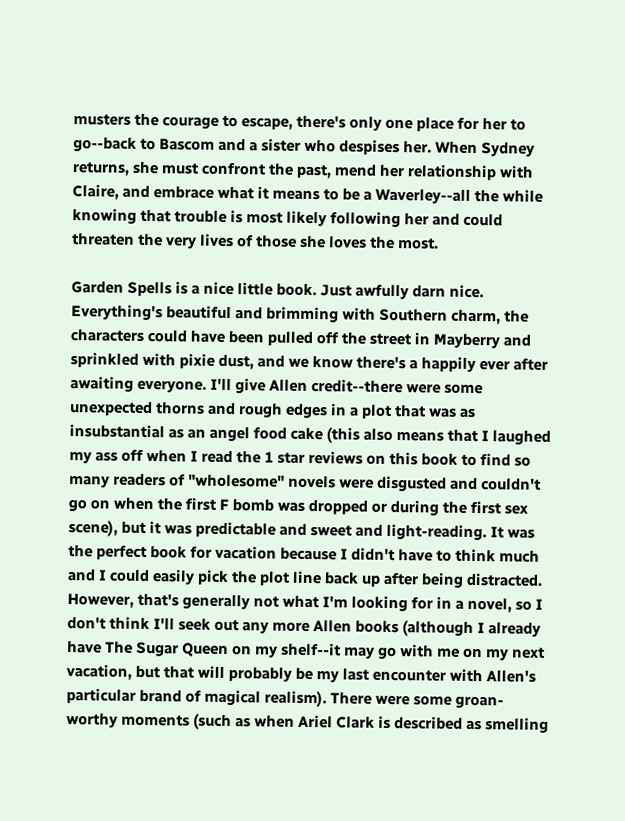musters the courage to escape, there's only one place for her to go--back to Bascom and a sister who despises her. When Sydney returns, she must confront the past, mend her relationship with Claire, and embrace what it means to be a Waverley--all the while knowing that trouble is most likely following her and could threaten the very lives of those she loves the most.

Garden Spells is a nice little book. Just awfully darn nice. Everything's beautiful and brimming with Southern charm, the characters could have been pulled off the street in Mayberry and sprinkled with pixie dust, and we know there's a happily ever after awaiting everyone. I'll give Allen credit--there were some unexpected thorns and rough edges in a plot that was as insubstantial as an angel food cake (this also means that I laughed my ass off when I read the 1 star reviews on this book to find so many readers of "wholesome" novels were disgusted and couldn't go on when the first F bomb was dropped or during the first sex scene), but it was predictable and sweet and light-reading. It was the perfect book for vacation because I didn't have to think much and I could easily pick the plot line back up after being distracted. However, that's generally not what I'm looking for in a novel, so I don't think I'll seek out any more Allen books (although I already have The Sugar Queen on my shelf--it may go with me on my next vacation, but that will probably be my last encounter with Allen's particular brand of magical realism). There were some groan-worthy moments (such as when Ariel Clark is described as smelling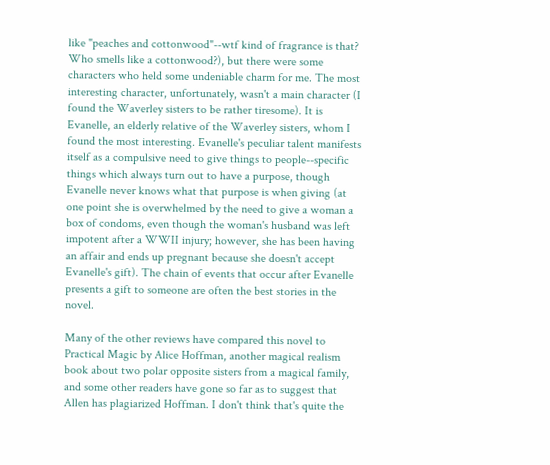like "peaches and cottonwood"--wtf kind of fragrance is that? Who smells like a cottonwood?), but there were some characters who held some undeniable charm for me. The most interesting character, unfortunately, wasn't a main character (I found the Waverley sisters to be rather tiresome). It is Evanelle, an elderly relative of the Waverley sisters, whom I found the most interesting. Evanelle's peculiar talent manifests itself as a compulsive need to give things to people--specific things which always turn out to have a purpose, though Evanelle never knows what that purpose is when giving (at one point she is overwhelmed by the need to give a woman a box of condoms, even though the woman's husband was left impotent after a WWII injury; however, she has been having an affair and ends up pregnant because she doesn't accept Evanelle's gift). The chain of events that occur after Evanelle presents a gift to someone are often the best stories in the novel.

Many of the other reviews have compared this novel to Practical Magic by Alice Hoffman, another magical realism book about two polar opposite sisters from a magical family, and some other readers have gone so far as to suggest that Allen has plagiarized Hoffman. I don't think that's quite the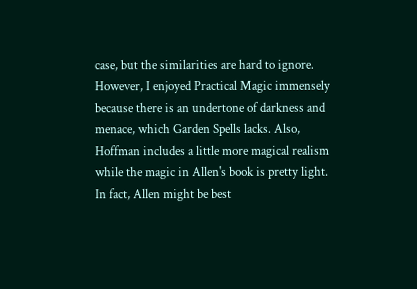case, but the similarities are hard to ignore. However, I enjoyed Practical Magic immensely because there is an undertone of darkness and menace, which Garden Spells lacks. Also, Hoffman includes a little more magical realism while the magic in Allen's book is pretty light. In fact, Allen might be best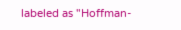labeled as "Hoffman-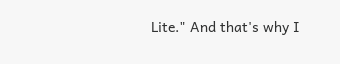Lite." And that's why I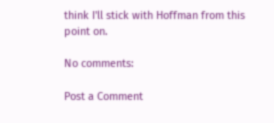think I'll stick with Hoffman from this point on.

No comments:

Post a Comment